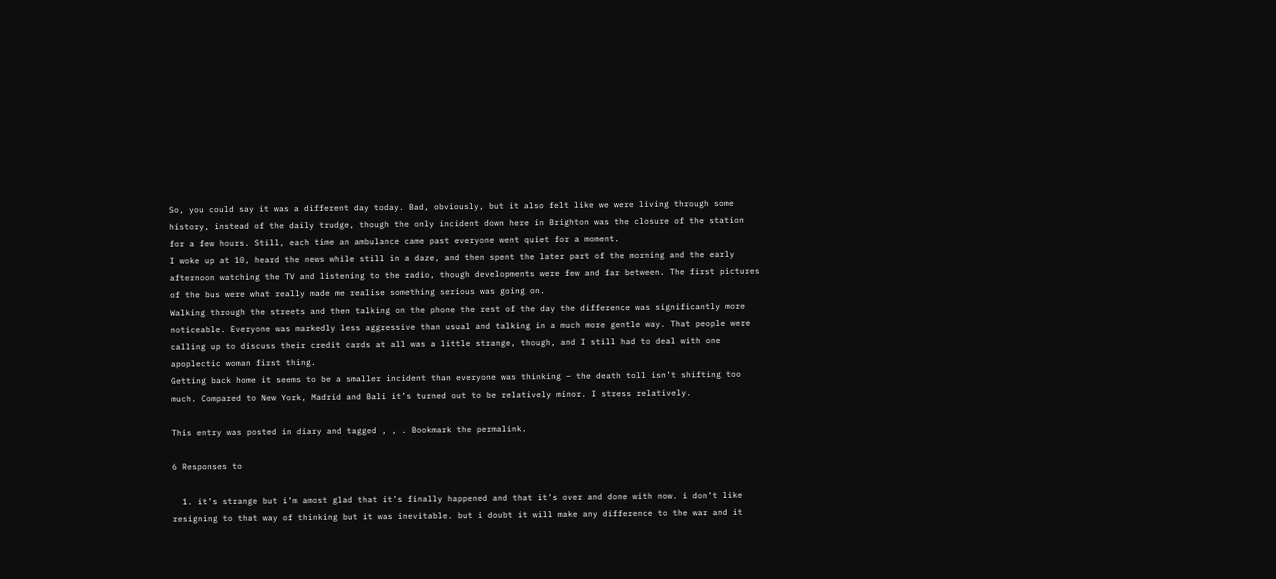So, you could say it was a different day today. Bad, obviously, but it also felt like we were living through some history, instead of the daily trudge, though the only incident down here in Brighton was the closure of the station for a few hours. Still, each time an ambulance came past everyone went quiet for a moment.
I woke up at 10, heard the news while still in a daze, and then spent the later part of the morning and the early afternoon watching the TV and listening to the radio, though developments were few and far between. The first pictures of the bus were what really made me realise something serious was going on.
Walking through the streets and then talking on the phone the rest of the day the difference was significantly more noticeable. Everyone was markedly less aggressive than usual and talking in a much more gentle way. That people were calling up to discuss their credit cards at all was a little strange, though, and I still had to deal with one apoplectic woman first thing.
Getting back home it seems to be a smaller incident than everyone was thinking – the death toll isn’t shifting too much. Compared to New York, Madrid and Bali it’s turned out to be relatively minor. I stress relatively.

This entry was posted in diary and tagged , , . Bookmark the permalink.

6 Responses to

  1. it’s strange but i’m amost glad that it’s finally happened and that it’s over and done with now. i don’t like resigning to that way of thinking but it was inevitable. but i doubt it will make any difference to the war and it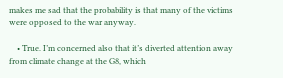makes me sad that the probability is that many of the victims were opposed to the war anyway.

    • True. I’m concerned also that it’s diverted attention away from climate change at the G8, which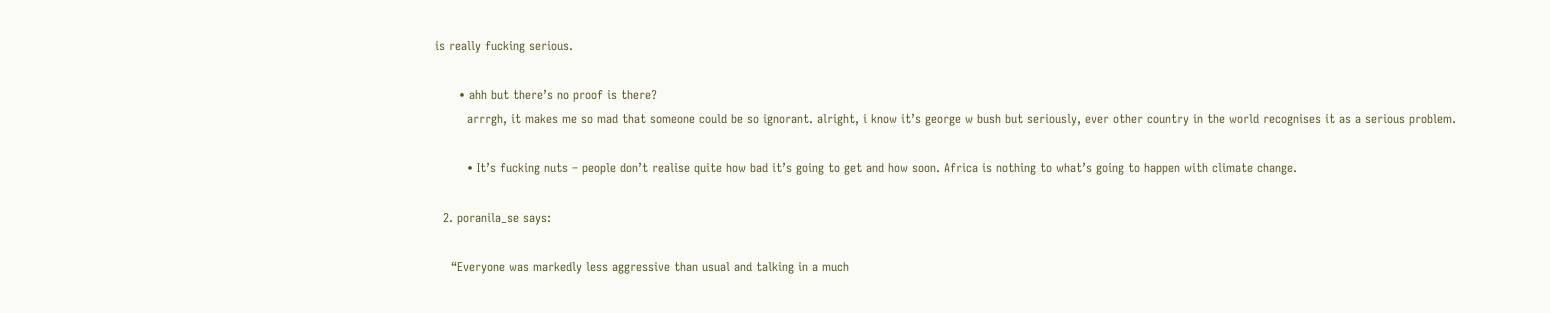is really fucking serious.

      • ahh but there’s no proof is there?
        arrrgh, it makes me so mad that someone could be so ignorant. alright, i know it’s george w bush but seriously, ever other country in the world recognises it as a serious problem.

        • It’s fucking nuts – people don’t realise quite how bad it’s going to get and how soon. Africa is nothing to what’s going to happen with climate change.

  2. poranila_se says:

    “Everyone was markedly less aggressive than usual and talking in a much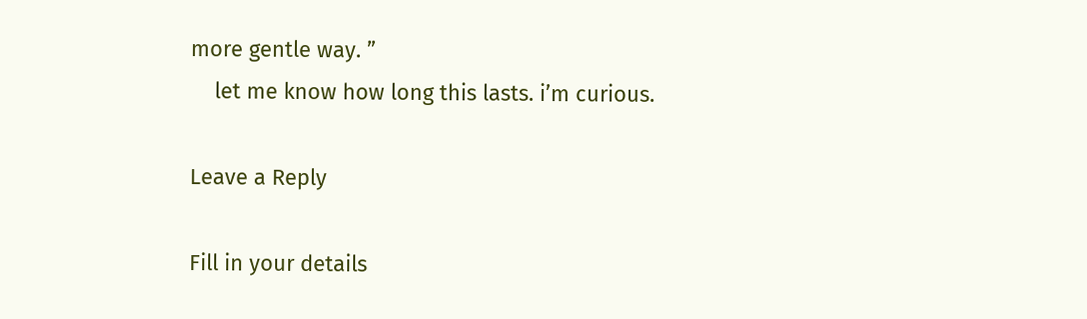more gentle way. ”
    let me know how long this lasts. i’m curious.

Leave a Reply

Fill in your details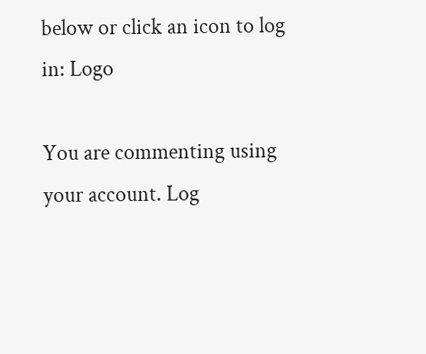below or click an icon to log in: Logo

You are commenting using your account. Log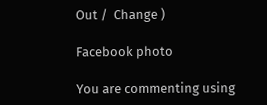Out /  Change )

Facebook photo

You are commenting using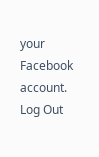your Facebook account. Log Out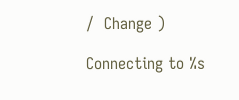/  Change )

Connecting to %s